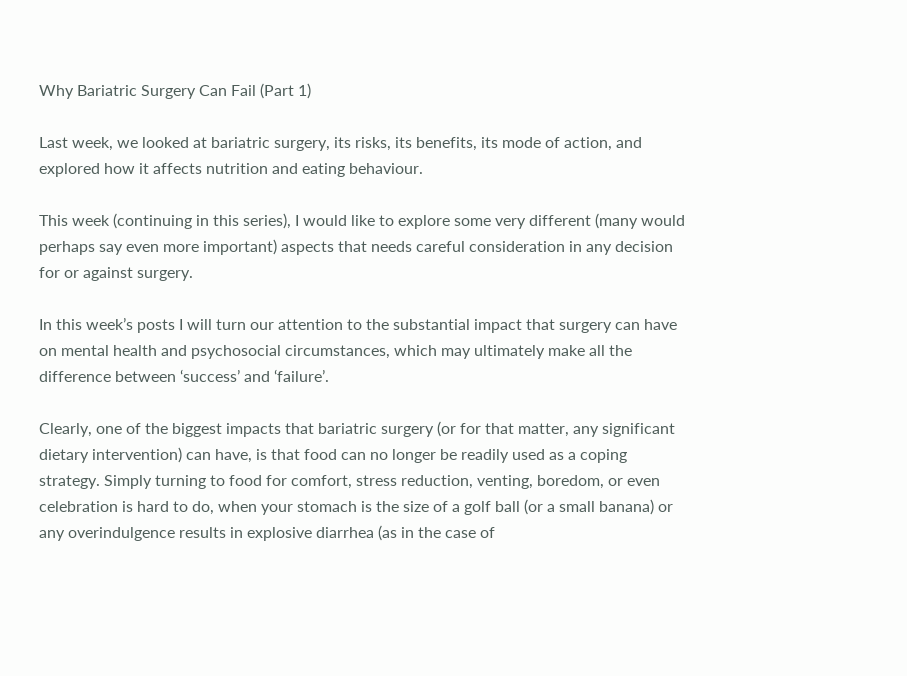Why Bariatric Surgery Can Fail (Part 1)

Last week, we looked at bariatric surgery, its risks, its benefits, its mode of action, and explored how it affects nutrition and eating behaviour.

This week (continuing in this series), I would like to explore some very different (many would perhaps say even more important) aspects that needs careful consideration in any decision for or against surgery.

In this week’s posts I will turn our attention to the substantial impact that surgery can have on mental health and psychosocial circumstances, which may ultimately make all the difference between ‘success’ and ‘failure’.

Clearly, one of the biggest impacts that bariatric surgery (or for that matter, any significant dietary intervention) can have, is that food can no longer be readily used as a coping strategy. Simply turning to food for comfort, stress reduction, venting, boredom, or even celebration is hard to do, when your stomach is the size of a golf ball (or a small banana) or any overindulgence results in explosive diarrhea (as in the case of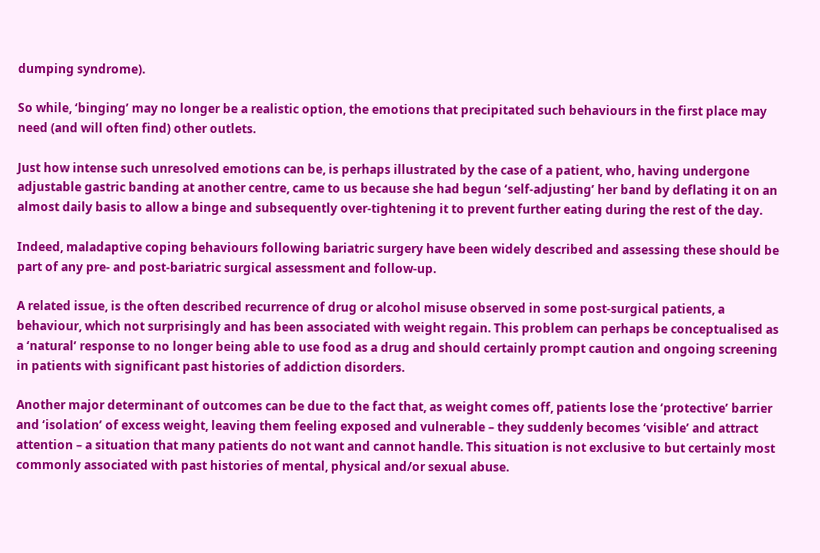dumping syndrome).

So while, ‘binging’ may no longer be a realistic option, the emotions that precipitated such behaviours in the first place may need (and will often find) other outlets.

Just how intense such unresolved emotions can be, is perhaps illustrated by the case of a patient, who, having undergone adjustable gastric banding at another centre, came to us because she had begun ‘self-adjusting’ her band by deflating it on an almost daily basis to allow a binge and subsequently over-tightening it to prevent further eating during the rest of the day.

Indeed, maladaptive coping behaviours following bariatric surgery have been widely described and assessing these should be part of any pre- and post-bariatric surgical assessment and follow-up.

A related issue, is the often described recurrence of drug or alcohol misuse observed in some post-surgical patients, a behaviour, which not surprisingly and has been associated with weight regain. This problem can perhaps be conceptualised as a ‘natural’ response to no longer being able to use food as a drug and should certainly prompt caution and ongoing screening in patients with significant past histories of addiction disorders.

Another major determinant of outcomes can be due to the fact that, as weight comes off, patients lose the ‘protective’ barrier and ‘isolation’ of excess weight, leaving them feeling exposed and vulnerable – they suddenly becomes ‘visible’ and attract attention – a situation that many patients do not want and cannot handle. This situation is not exclusive to but certainly most commonly associated with past histories of mental, physical and/or sexual abuse.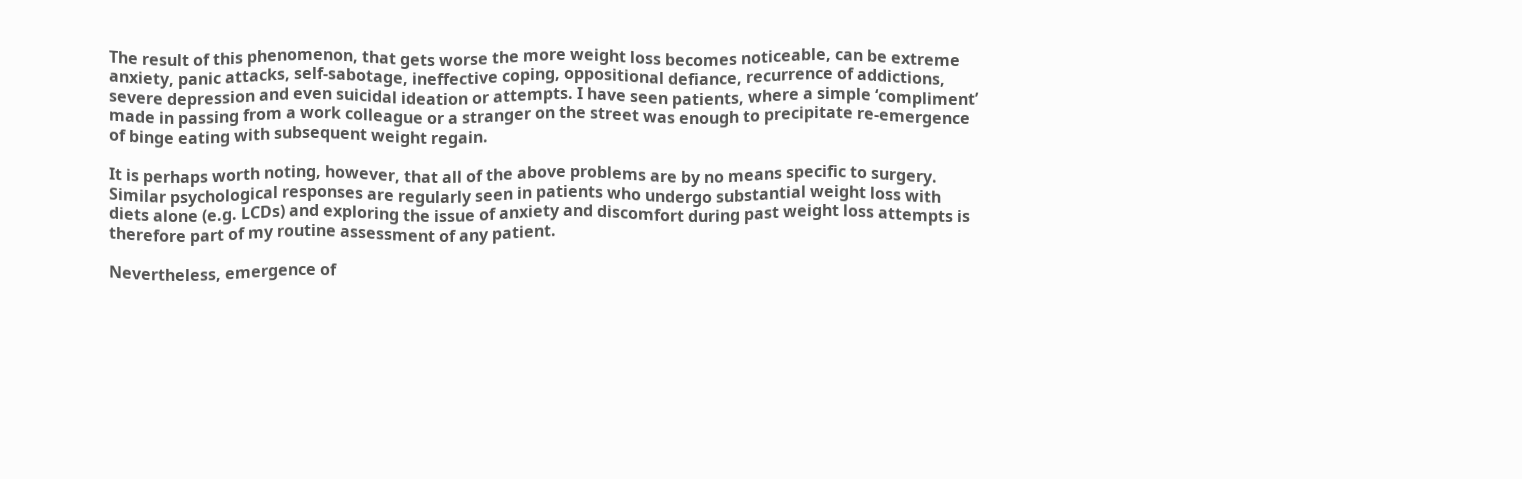The result of this phenomenon, that gets worse the more weight loss becomes noticeable, can be extreme anxiety, panic attacks, self-sabotage, ineffective coping, oppositional defiance, recurrence of addictions, severe depression and even suicidal ideation or attempts. I have seen patients, where a simple ‘compliment’ made in passing from a work colleague or a stranger on the street was enough to precipitate re-emergence of binge eating with subsequent weight regain.

It is perhaps worth noting, however, that all of the above problems are by no means specific to surgery. Similar psychological responses are regularly seen in patients who undergo substantial weight loss with diets alone (e.g. LCDs) and exploring the issue of anxiety and discomfort during past weight loss attempts is therefore part of my routine assessment of any patient.

Nevertheless, emergence of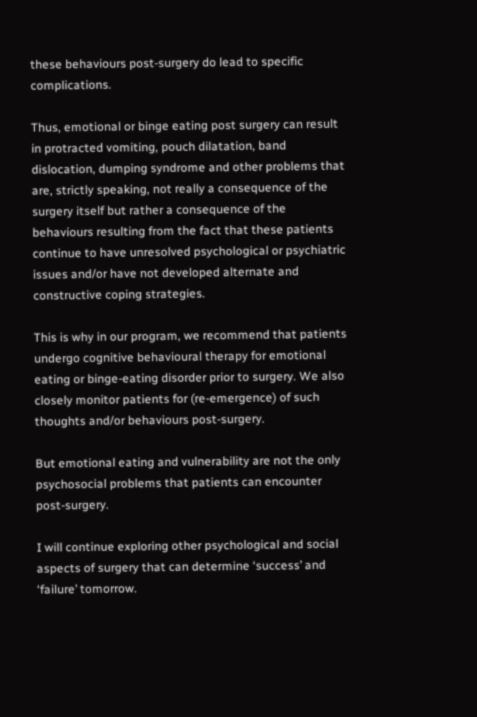these behaviours post-surgery do lead to specific complications.

Thus, emotional or binge eating post surgery can result in protracted vomiting, pouch dilatation, band dislocation, dumping syndrome and other problems that are, strictly speaking, not really a consequence of the surgery itself but rather a consequence of the behaviours resulting from the fact that these patients continue to have unresolved psychological or psychiatric issues and/or have not developed alternate and constructive coping strategies.

This is why in our program, we recommend that patients undergo cognitive behavioural therapy for emotional eating or binge-eating disorder prior to surgery. We also closely monitor patients for (re-emergence) of such thoughts and/or behaviours post-surgery.

But emotional eating and vulnerability are not the only psychosocial problems that patients can encounter post-surgery.

I will continue exploring other psychological and social aspects of surgery that can determine ‘success’ and ‘failure’ tomorrow.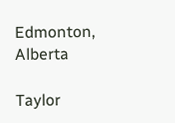Edmonton, Alberta

Taylor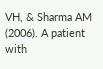VH, & Sharma AM (2006). A patient with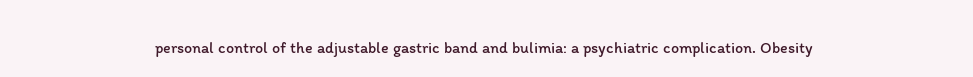personal control of the adjustable gastric band and bulimia: a psychiatric complication. Obesity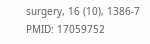surgery, 16 (10), 1386-7 PMID: 17059752